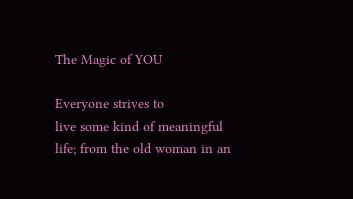The Magic of YOU

Everyone strives to
live some kind of meaningful life; from the old woman in an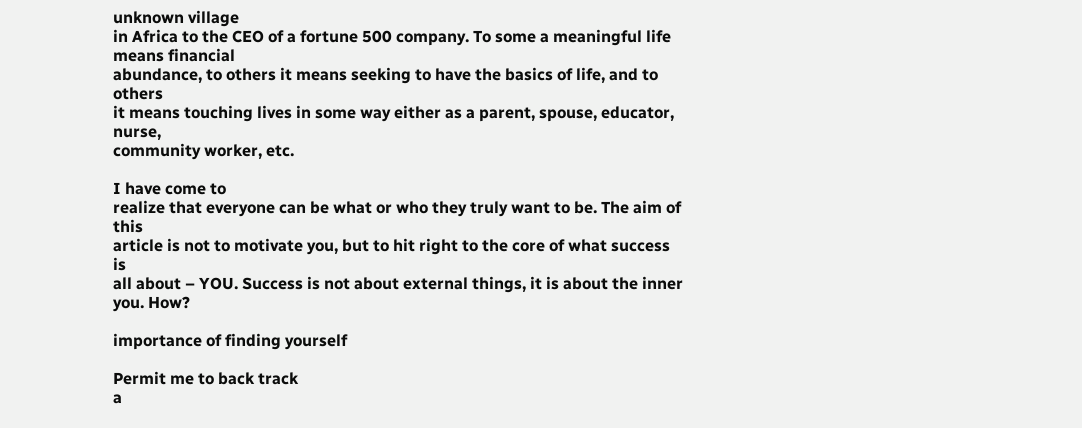unknown village
in Africa to the CEO of a fortune 500 company. To some a meaningful life means financial
abundance, to others it means seeking to have the basics of life, and to others
it means touching lives in some way either as a parent, spouse, educator, nurse,
community worker, etc.

I have come to
realize that everyone can be what or who they truly want to be. The aim of this
article is not to motivate you, but to hit right to the core of what success is
all about – YOU. Success is not about external things, it is about the inner you. How?

importance of finding yourself

Permit me to back track
a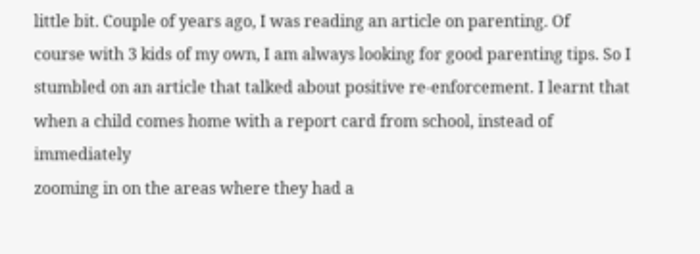little bit. Couple of years ago, I was reading an article on parenting. Of
course with 3 kids of my own, I am always looking for good parenting tips. So I
stumbled on an article that talked about positive re-enforcement. I learnt that
when a child comes home with a report card from school, instead of immediately
zooming in on the areas where they had a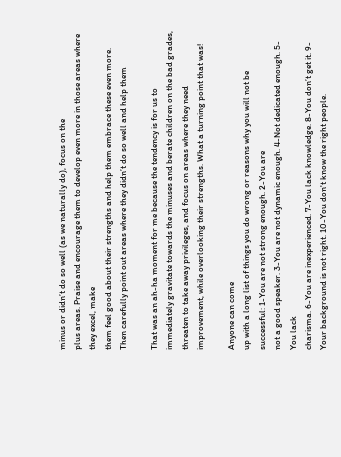minus or didn’t do so well (as we naturally do), focus on the
plus areas. Praise and encourage them to develop even more in those areas where they excel, make
them feel good about their strengths and help them embrace these even more.
Then carefully point out areas where they didn’t do so well and help them

That was an ah-ha moment for me because the tendency is for us to
immediately gravitate towards the minuses and berate children on the bad grades,
threaten to take away privileges, and focus on areas where they need
improvement, while overlooking their strengths. What a turning point that was!

Anyone can come
up with a long list of things you do wrong or reasons why you will not be successful: 1-You are not strong enough. 2-You are
not a good speaker. 3-You are not dynamic enough. 4-Not dedicated enough. 5-You lack
charisma. 6-You are inexperienced. 7-You lack knowledge. 8-You don’t get it. 9-Your background is not right. 10-You don't know the right people.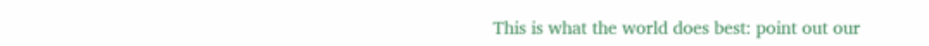This is what the world does best: point out our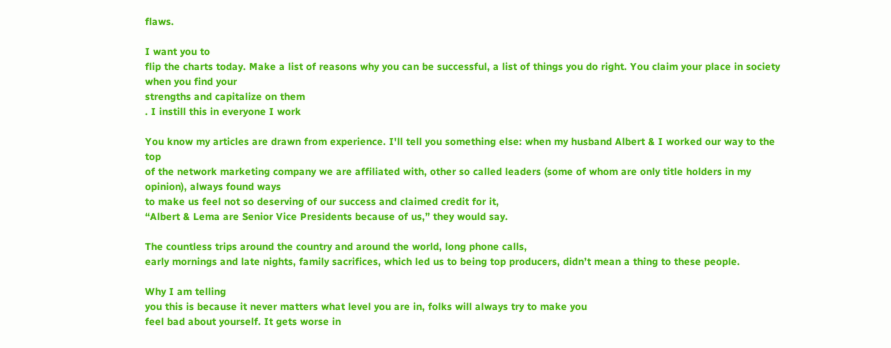flaws.

I want you to
flip the charts today. Make a list of reasons why you can be successful, a list of things you do right. You claim your place in society when you find your
strengths and capitalize on them
. I instill this in everyone I work

You know my articles are drawn from experience. I'll tell you something else: when my husband Albert & I worked our way to the top
of the network marketing company we are affiliated with, other so called leaders (some of whom are only title holders in my opinion), always found ways
to make us feel not so deserving of our success and claimed credit for it,
“Albert & Lema are Senior Vice Presidents because of us,” they would say.

The countless trips around the country and around the world, long phone calls,
early mornings and late nights, family sacrifices, which led us to being top producers, didn’t mean a thing to these people.

Why I am telling
you this is because it never matters what level you are in, folks will always try to make you
feel bad about yourself. It gets worse in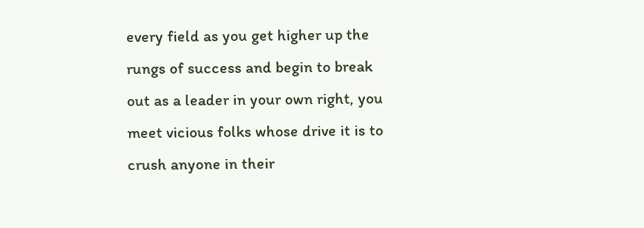every field as you get higher up the rungs of success and begin to break
out as a leader in your own right, you meet vicious folks whose drive it is to crush anyone in their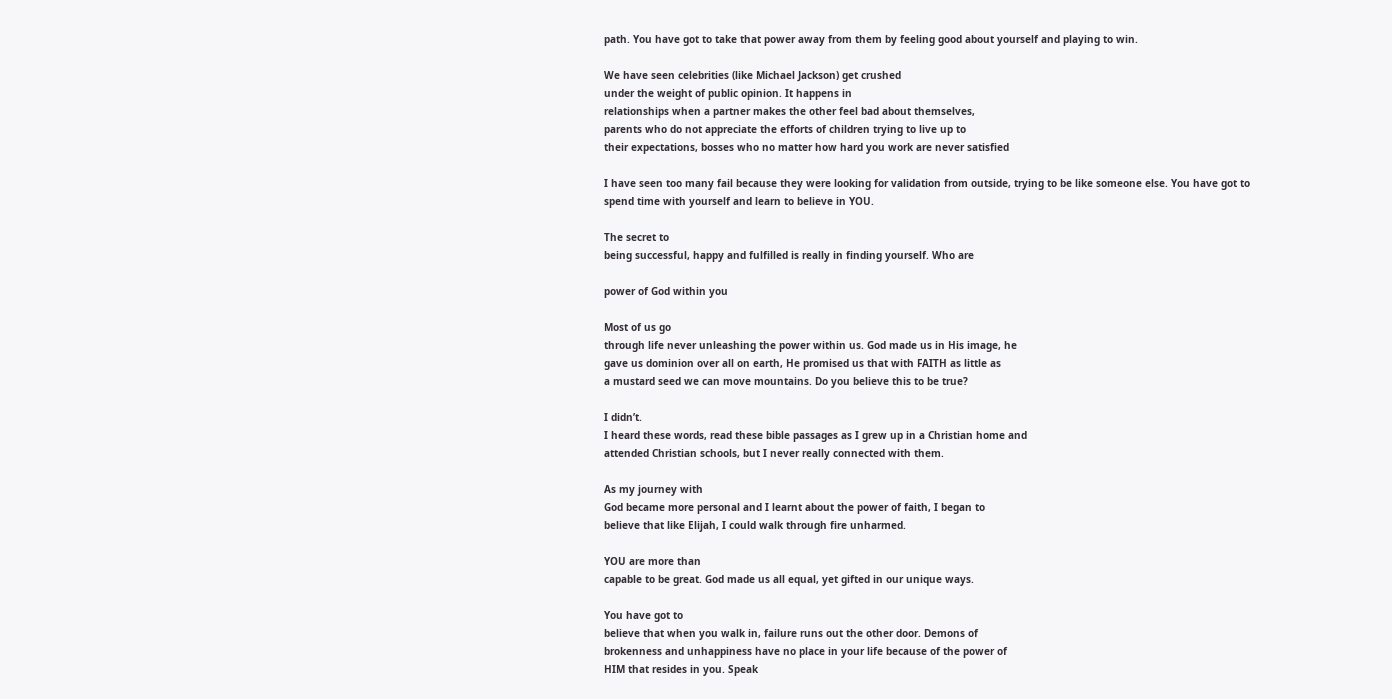path. You have got to take that power away from them by feeling good about yourself and playing to win.

We have seen celebrities (like Michael Jackson) get crushed
under the weight of public opinion. It happens in
relationships when a partner makes the other feel bad about themselves,
parents who do not appreciate the efforts of children trying to live up to
their expectations, bosses who no matter how hard you work are never satisfied

I have seen too many fail because they were looking for validation from outside, trying to be like someone else. You have got to
spend time with yourself and learn to believe in YOU.

The secret to
being successful, happy and fulfilled is really in finding yourself. Who are

power of God within you

Most of us go
through life never unleashing the power within us. God made us in His image, he
gave us dominion over all on earth, He promised us that with FAITH as little as
a mustard seed we can move mountains. Do you believe this to be true?

I didn’t.
I heard these words, read these bible passages as I grew up in a Christian home and
attended Christian schools, but I never really connected with them.

As my journey with
God became more personal and I learnt about the power of faith, I began to
believe that like Elijah, I could walk through fire unharmed.

YOU are more than
capable to be great. God made us all equal, yet gifted in our unique ways.

You have got to
believe that when you walk in, failure runs out the other door. Demons of
brokenness and unhappiness have no place in your life because of the power of
HIM that resides in you. Speak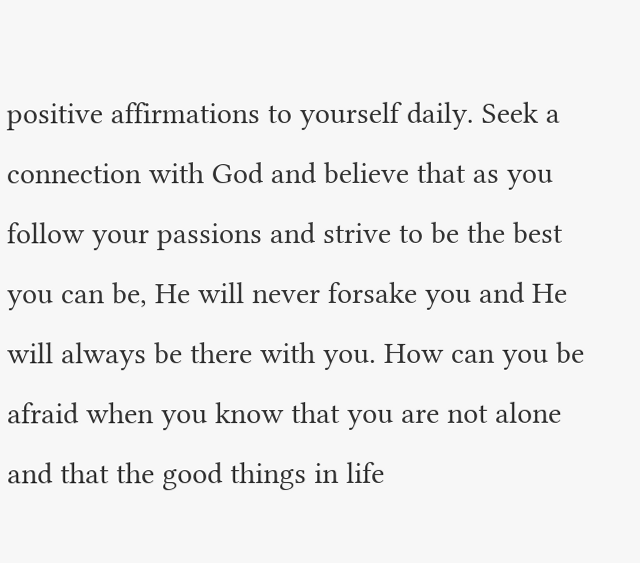positive affirmations to yourself daily. Seek a connection with God and believe that as you follow your passions and strive to be the best you can be, He will never forsake you and He will always be there with you. How can you be afraid when you know that you are not alone and that the good things in life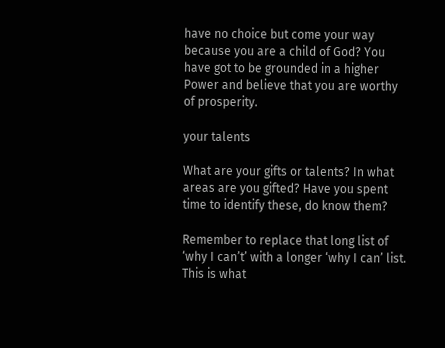have no choice but come your way because you are a child of God? You have got to be grounded in a higher Power and believe that you are worthy of prosperity.

your talents

What are your gifts or talents? In what areas are you gifted? Have you spent time to identify these, do know them?

Remember to replace that long list of ‘why I can’t’ with a longer ‘why I can’ list. This is what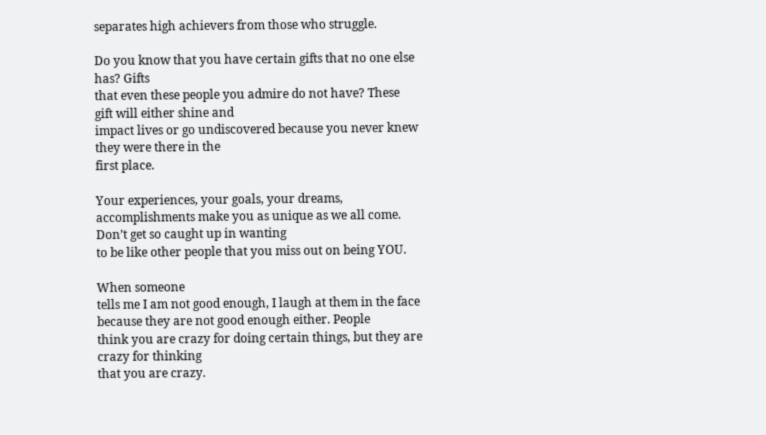separates high achievers from those who struggle.

Do you know that you have certain gifts that no one else has? Gifts
that even these people you admire do not have? These gift will either shine and
impact lives or go undiscovered because you never knew they were there in the
first place.

Your experiences, your goals, your dreams,
accomplishments make you as unique as we all come. Don’t get so caught up in wanting
to be like other people that you miss out on being YOU.

When someone
tells me I am not good enough, I laugh at them in the face because they are not good enough either. People
think you are crazy for doing certain things, but they are crazy for thinking
that you are crazy.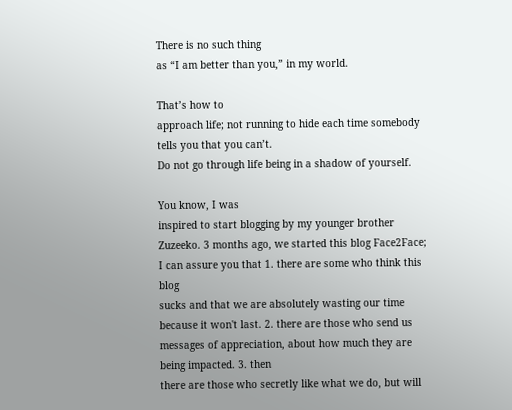There is no such thing
as “I am better than you,” in my world.

That’s how to
approach life; not running to hide each time somebody tells you that you can’t.
Do not go through life being in a shadow of yourself.

You know, I was
inspired to start blogging by my younger brother Zuzeeko. 3 months ago, we started this blog Face2Face; I can assure you that 1. there are some who think this blog
sucks and that we are absolutely wasting our time because it won't last. 2. there are those who send us messages of appreciation, about how much they are being impacted. 3. then
there are those who secretly like what we do, but will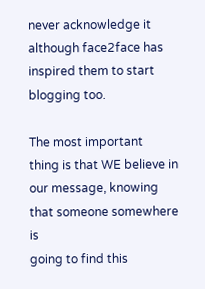never acknowledge it
although face2face has inspired them to start blogging too.

The most important
thing is that WE believe in our message, knowing that someone somewhere is
going to find this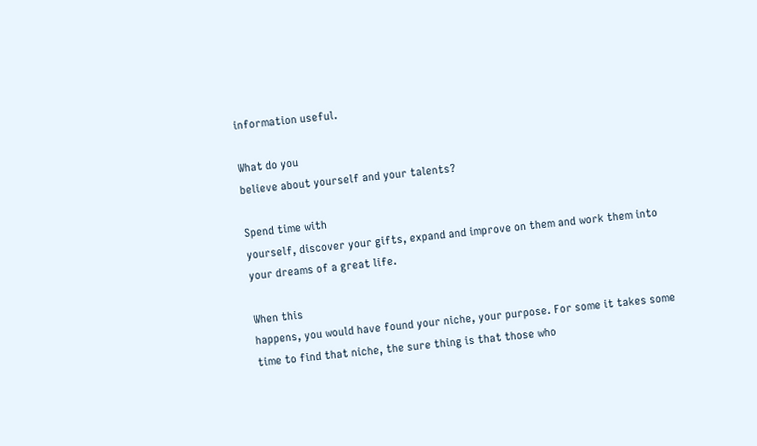information useful.

What do you
believe about yourself and your talents?

Spend time with
yourself, discover your gifts, expand and improve on them and work them into
your dreams of a great life.

When this
happens, you would have found your niche, your purpose. For some it takes some
time to find that niche, the sure thing is that those who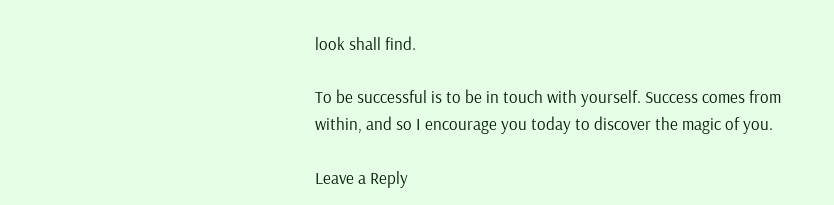look shall find.

To be successful is to be in touch with yourself. Success comes from
within, and so I encourage you today to discover the magic of you.

Leave a Reply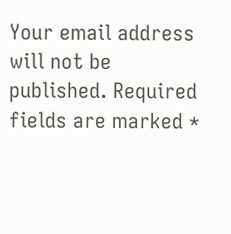Your email address will not be published. Required fields are marked *